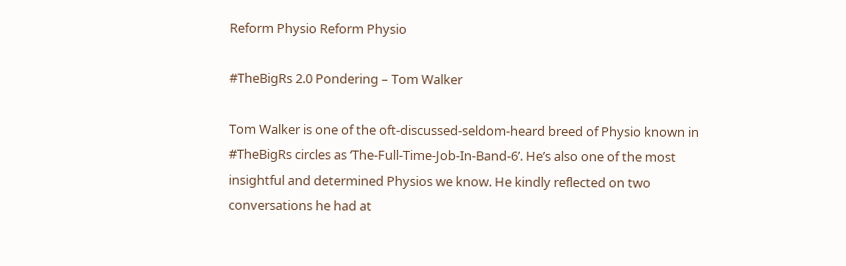Reform Physio Reform Physio

#TheBigRs 2.0 Pondering – Tom Walker

Tom Walker is one of the oft-discussed-seldom-heard breed of Physio known in #TheBigRs circles as ‘The-Full-Time-Job-In-Band-6’. He’s also one of the most insightful and determined Physios we know. He kindly reflected on two conversations he had at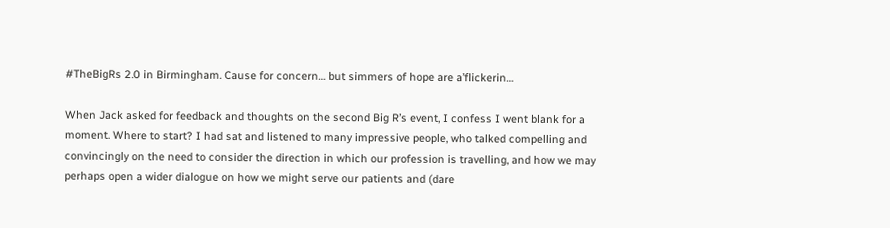#TheBigRs 2.0 in Birmingham. Cause for concern… but simmers of hope are a’flickerin…

When Jack asked for feedback and thoughts on the second Big R’s event, I confess I went blank for a moment. Where to start? I had sat and listened to many impressive people, who talked compelling and convincingly on the need to consider the direction in which our profession is travelling, and how we may perhaps open a wider dialogue on how we might serve our patients and (dare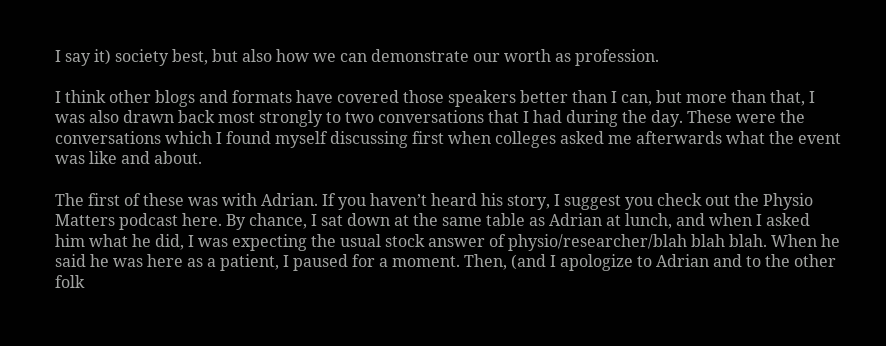I say it) society best, but also how we can demonstrate our worth as profession.

I think other blogs and formats have covered those speakers better than I can, but more than that, I was also drawn back most strongly to two conversations that I had during the day. These were the conversations which I found myself discussing first when colleges asked me afterwards what the event was like and about.

The first of these was with Adrian. If you haven’t heard his story, I suggest you check out the Physio Matters podcast here. By chance, I sat down at the same table as Adrian at lunch, and when I asked him what he did, I was expecting the usual stock answer of physio/researcher/blah blah blah. When he said he was here as a patient, I paused for a moment. Then, (and I apologize to Adrian and to the other folk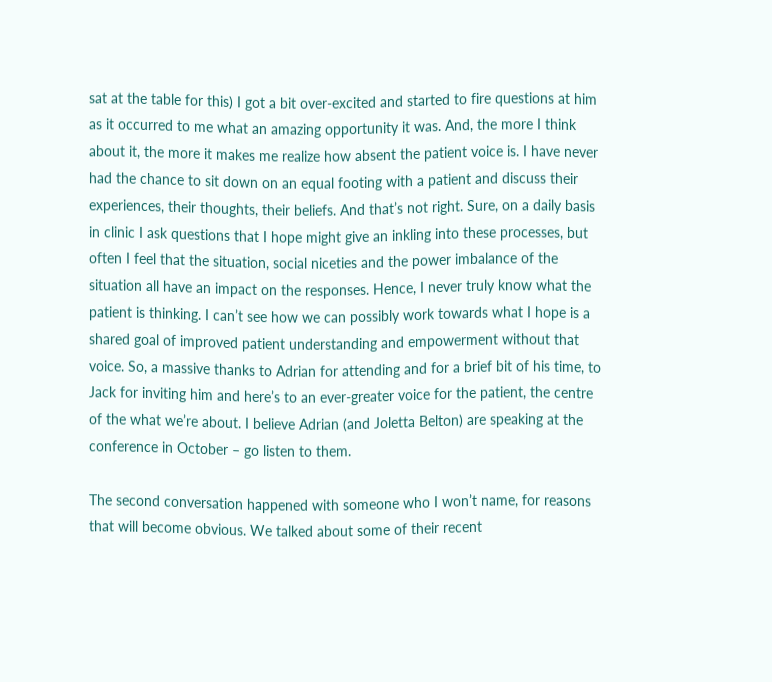sat at the table for this) I got a bit over-excited and started to fire questions at him as it occurred to me what an amazing opportunity it was. And, the more I think about it, the more it makes me realize how absent the patient voice is. I have never had the chance to sit down on an equal footing with a patient and discuss their experiences, their thoughts, their beliefs. And that’s not right. Sure, on a daily basis in clinic I ask questions that I hope might give an inkling into these processes, but often I feel that the situation, social niceties and the power imbalance of the situation all have an impact on the responses. Hence, I never truly know what the patient is thinking. I can’t see how we can possibly work towards what I hope is a shared goal of improved patient understanding and empowerment without that voice. So, a massive thanks to Adrian for attending and for a brief bit of his time, to Jack for inviting him and here’s to an ever-greater voice for the patient, the centre of the what we’re about. I believe Adrian (and Joletta Belton) are speaking at the conference in October – go listen to them.

The second conversation happened with someone who I won’t name, for reasons that will become obvious. We talked about some of their recent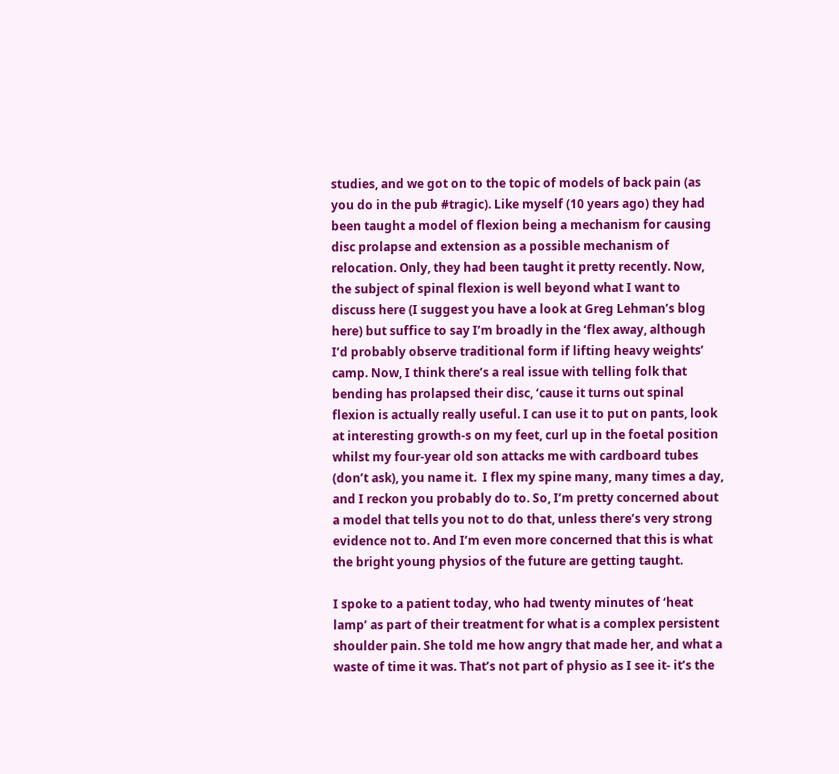studies, and we got on to the topic of models of back pain (as you do in the pub #tragic). Like myself (10 years ago) they had been taught a model of flexion being a mechanism for causing disc prolapse and extension as a possible mechanism of relocation. Only, they had been taught it pretty recently. Now, the subject of spinal flexion is well beyond what I want to discuss here (I suggest you have a look at Greg Lehman’s blog here) but suffice to say I’m broadly in the ‘flex away, although I’d probably observe traditional form if lifting heavy weights’ camp. Now, I think there’s a real issue with telling folk that bending has prolapsed their disc, ‘cause it turns out spinal flexion is actually really useful. I can use it to put on pants, look at interesting growth-s on my feet, curl up in the foetal position whilst my four-year old son attacks me with cardboard tubes (don’t ask), you name it.  I flex my spine many, many times a day, and I reckon you probably do to. So, I’m pretty concerned about a model that tells you not to do that, unless there’s very strong evidence not to. And I’m even more concerned that this is what the bright young physios of the future are getting taught.

I spoke to a patient today, who had twenty minutes of ‘heat lamp’ as part of their treatment for what is a complex persistent shoulder pain. She told me how angry that made her, and what a waste of time it was. That’s not part of physio as I see it- it’s the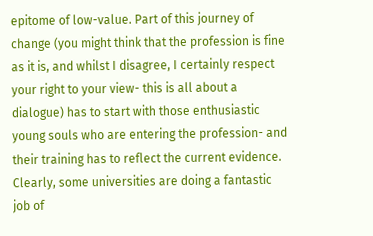epitome of low-value. Part of this journey of change (you might think that the profession is fine as it is, and whilst I disagree, I certainly respect your right to your view- this is all about a dialogue) has to start with those enthusiastic young souls who are entering the profession- and their training has to reflect the current evidence. Clearly, some universities are doing a fantastic job of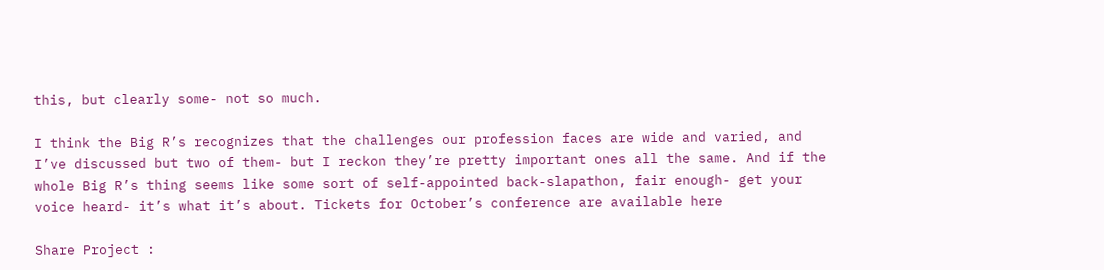this, but clearly some- not so much.

I think the Big R’s recognizes that the challenges our profession faces are wide and varied, and I’ve discussed but two of them- but I reckon they’re pretty important ones all the same. And if the whole Big R’s thing seems like some sort of self-appointed back-slapathon, fair enough- get your voice heard- it’s what it’s about. Tickets for October’s conference are available here

Share Project :